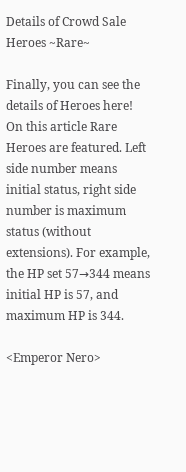Details of Crowd Sale Heroes ~Rare~

Finally, you can see the details of Heroes here! On this article Rare Heroes are featured. Left side number means initial status, right side number is maximum status (without extensions). For example, the HP set 57→344 means initial HP is 57, and maximum HP is 344.

<Emperor Nero>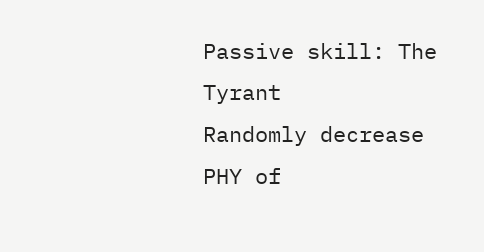Passive skill: The Tyrant
Randomly decrease PHY of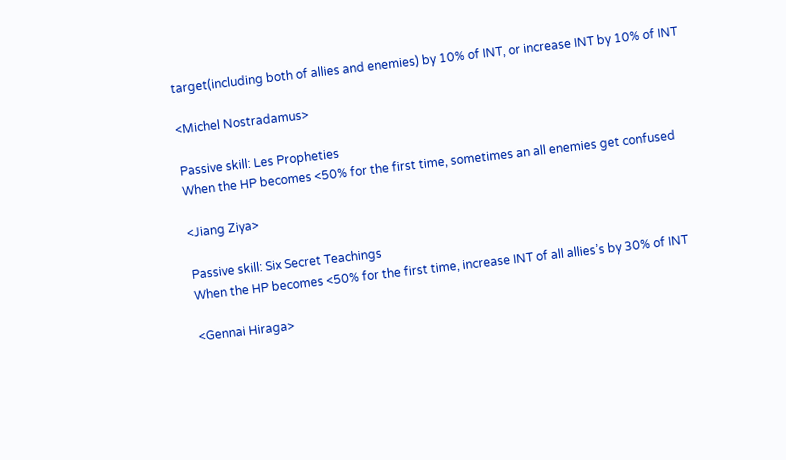target(including both of allies and enemies) by 10% of INT, or increase INT by 10% of INT

<Michel Nostradamus>

Passive skill: Les Propheties
When the HP becomes <50% for the first time, sometimes an all enemies get confused

<Jiang Ziya>

Passive skill: Six Secret Teachings
When the HP becomes <50% for the first time, increase INT of all allies’s by 30% of INT

<Gennai Hiraga>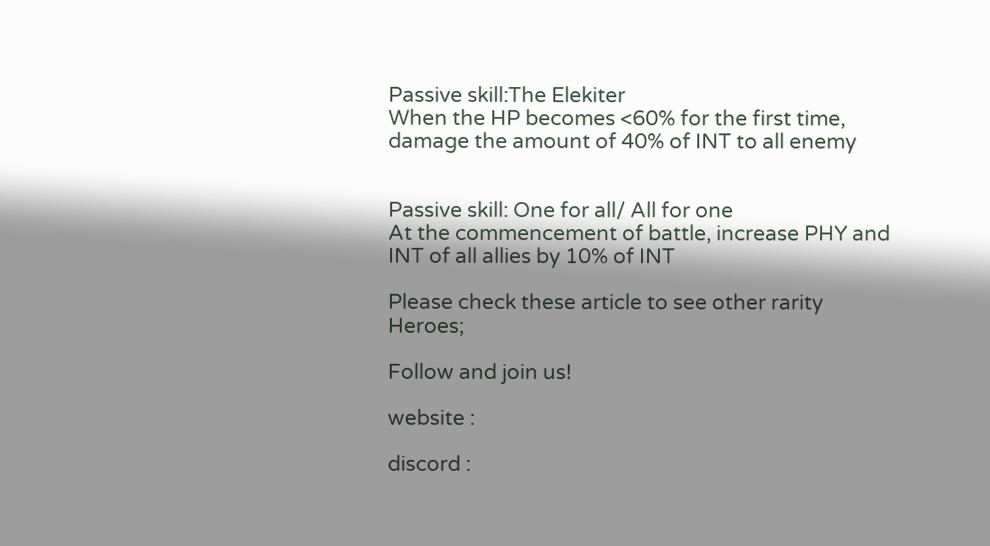Passive skill:The Elekiter
When the HP becomes <60% for the first time, damage the amount of 40% of INT to all enemy


Passive skill: One for all/ All for one
At the commencement of battle, increase PHY and INT of all allies by 10% of INT

Please check these article to see other rarity Heroes;

Follow and join us!

website :

discord :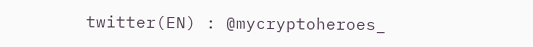twitter(EN) : @mycryptoheroes_